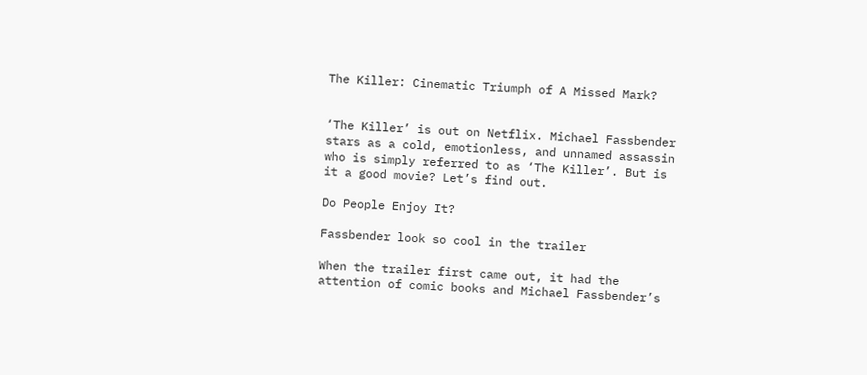The Killer: Cinematic Triumph of A Missed Mark?


‘The Killer’ is out on Netflix. Michael Fassbender stars as a cold, emotionless, and unnamed assassin who is simply referred to as ‘The Killer’. But is it a good movie? Let’s find out.

Do People Enjoy It?

Fassbender look so cool in the trailer

When the trailer first came out, it had the attention of comic books and Michael Fassbender’s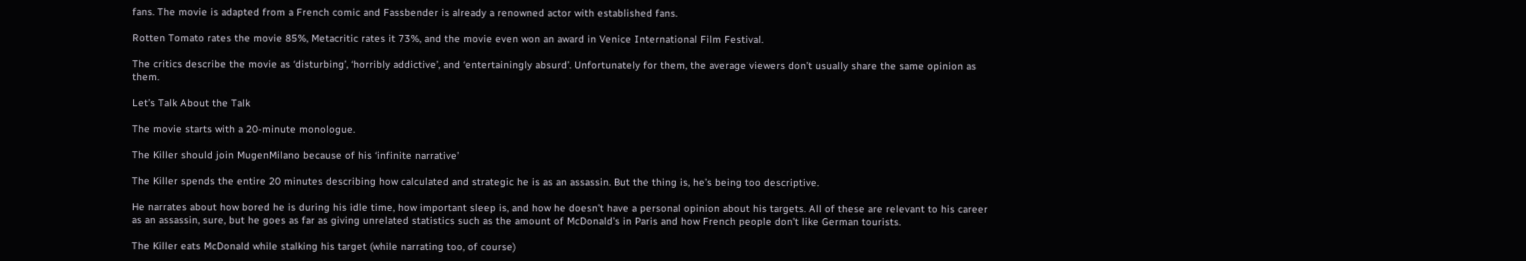fans. The movie is adapted from a French comic and Fassbender is already a renowned actor with established fans.

Rotten Tomato rates the movie 85%, Metacritic rates it 73%, and the movie even won an award in Venice International Film Festival.

The critics describe the movie as ‘disturbing’, ‘horribly addictive’, and ‘entertainingly absurd’. Unfortunately for them, the average viewers don’t usually share the same opinion as them.

Let’s Talk About the Talk

The movie starts with a 20-minute monologue.

The Killer should join MugenMilano because of his ‘infinite narrative’

The Killer spends the entire 20 minutes describing how calculated and strategic he is as an assassin. But the thing is, he’s being too descriptive.

He narrates about how bored he is during his idle time, how important sleep is, and how he doesn’t have a personal opinion about his targets. All of these are relevant to his career as an assassin, sure, but he goes as far as giving unrelated statistics such as the amount of McDonald’s in Paris and how French people don’t like German tourists.

The Killer eats McDonald while stalking his target (while narrating too, of course)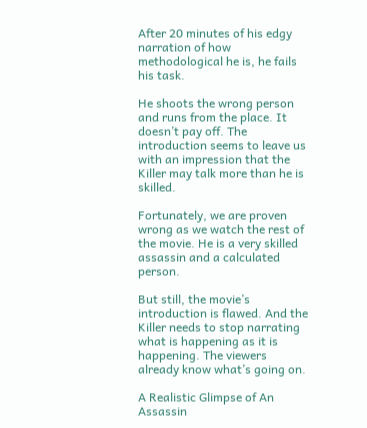After 20 minutes of his edgy narration of how methodological he is, he fails his task.

He shoots the wrong person and runs from the place. It doesn’t pay off. The introduction seems to leave us with an impression that the Killer may talk more than he is skilled.

Fortunately, we are proven wrong as we watch the rest of the movie. He is a very skilled assassin and a calculated person.

But still, the movie’s introduction is flawed. And the Killer needs to stop narrating what is happening as it is happening. The viewers already know what’s going on.

A Realistic Glimpse of An Assassin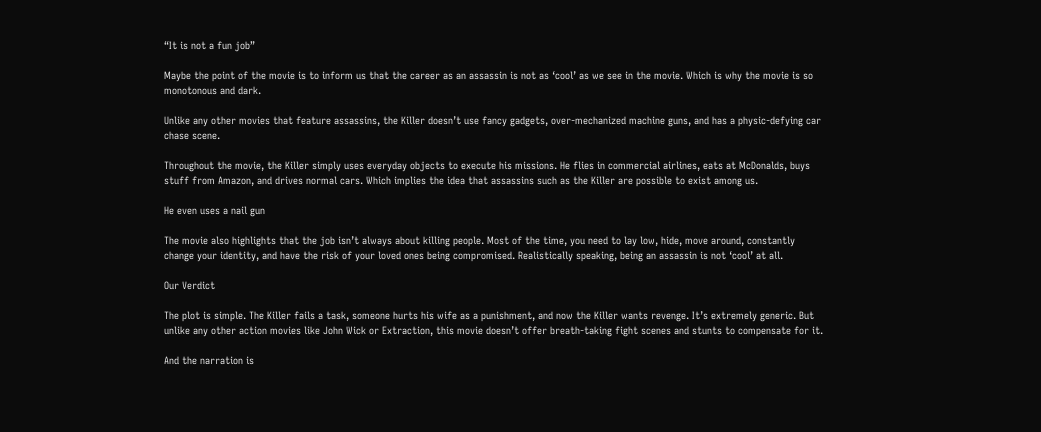“It is not a fun job”

Maybe the point of the movie is to inform us that the career as an assassin is not as ‘cool’ as we see in the movie. Which is why the movie is so monotonous and dark.

Unlike any other movies that feature assassins, the Killer doesn’t use fancy gadgets, over-mechanized machine guns, and has a physic-defying car chase scene.

Throughout the movie, the Killer simply uses everyday objects to execute his missions. He flies in commercial airlines, eats at McDonalds, buys stuff from Amazon, and drives normal cars. Which implies the idea that assassins such as the Killer are possible to exist among us.

He even uses a nail gun

The movie also highlights that the job isn’t always about killing people. Most of the time, you need to lay low, hide, move around, constantly change your identity, and have the risk of your loved ones being compromised. Realistically speaking, being an assassin is not ‘cool’ at all.

Our Verdict

The plot is simple. The Killer fails a task, someone hurts his wife as a punishment, and now the Killer wants revenge. It’s extremely generic. But unlike any other action movies like John Wick or Extraction, this movie doesn’t offer breath-taking fight scenes and stunts to compensate for it.

And the narration is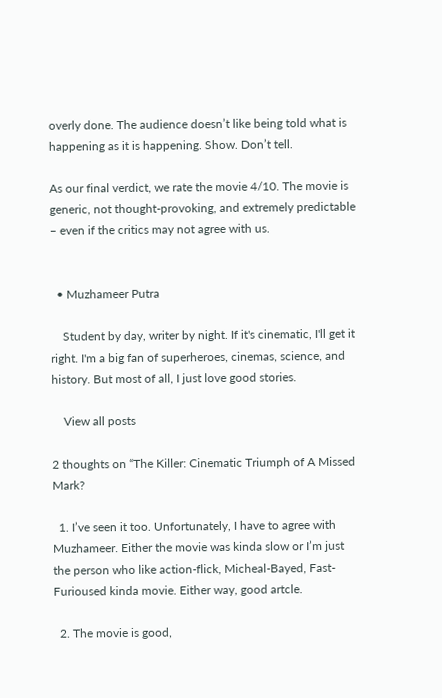overly done. The audience doesn’t like being told what is happening as it is happening. Show. Don’t tell.

As our final verdict, we rate the movie 4/10. The movie is generic, not thought-provoking, and extremely predictable – even if the critics may not agree with us.


  • Muzhameer Putra

    Student by day, writer by night. If it's cinematic, I'll get it right. I'm a big fan of superheroes, cinemas, science, and history. But most of all, I just love good stories.

    View all posts

2 thoughts on “The Killer: Cinematic Triumph of A Missed Mark?

  1. I’ve seen it too. Unfortunately, I have to agree with Muzhameer. Either the movie was kinda slow or I’m just the person who like action-flick, Micheal-Bayed, Fast-Furioused kinda movie. Either way, good artcle.

  2. The movie is good,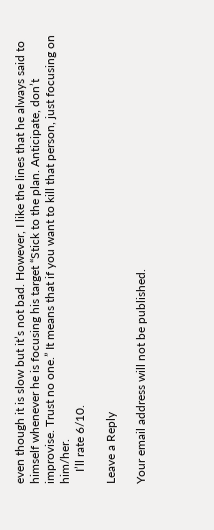even though it is slow but it’s not bad. However, I like the lines that he always said to himself whenever he is focusing his target “Stick to the plan. Anticipate, don’t improvise. Trust no one.” It means that if you want to kill that person, just focusing on him/her.
    I’ll rate 6/10.

Leave a Reply

Your email address will not be published.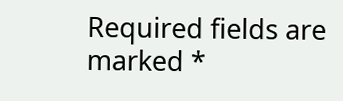Required fields are marked *